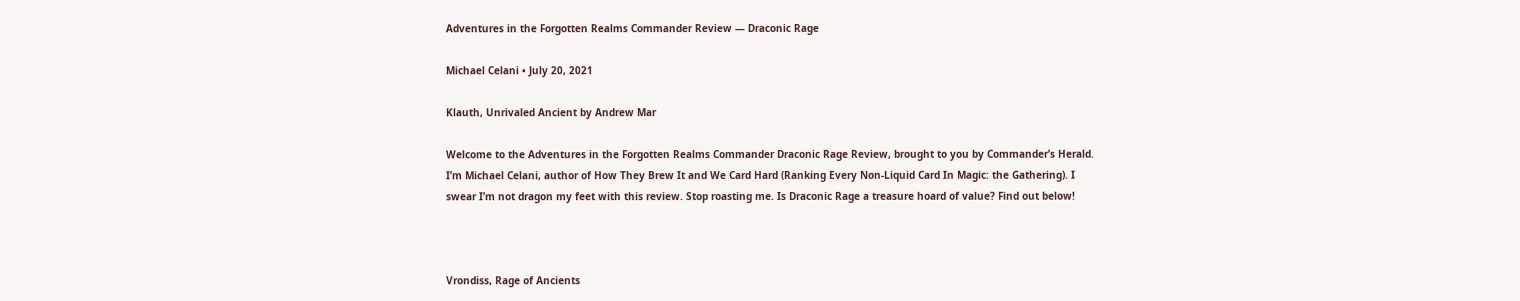Adventures in the Forgotten Realms Commander Review — Draconic Rage

Michael Celani • July 20, 2021

Klauth, Unrivaled Ancient by Andrew Mar

Welcome to the Adventures in the Forgotten Realms Commander Draconic Rage Review, brought to you by Commander’s Herald. I’m Michael Celani, author of How They Brew It and We Card Hard (Ranking Every Non-Liquid Card In Magic: the Gathering). I swear I’m not dragon my feet with this review. Stop roasting me. Is Draconic Rage a treasure hoard of value? Find out below!



Vrondiss, Rage of Ancients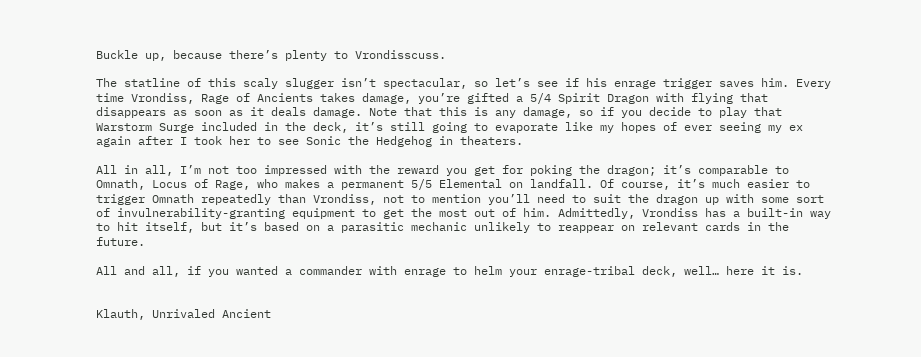Buckle up, because there’s plenty to Vrondisscuss.

The statline of this scaly slugger isn’t spectacular, so let’s see if his enrage trigger saves him. Every time Vrondiss, Rage of Ancients takes damage, you’re gifted a 5/4 Spirit Dragon with flying that disappears as soon as it deals damage. Note that this is any damage, so if you decide to play that Warstorm Surge included in the deck, it’s still going to evaporate like my hopes of ever seeing my ex again after I took her to see Sonic the Hedgehog in theaters.

All in all, I’m not too impressed with the reward you get for poking the dragon; it’s comparable to Omnath, Locus of Rage, who makes a permanent 5/5 Elemental on landfall. Of course, it’s much easier to trigger Omnath repeatedly than Vrondiss, not to mention you’ll need to suit the dragon up with some sort of invulnerability-granting equipment to get the most out of him. Admittedly, Vrondiss has a built-in way to hit itself, but it’s based on a parasitic mechanic unlikely to reappear on relevant cards in the future.

All and all, if you wanted a commander with enrage to helm your enrage-tribal deck, well… here it is.


Klauth, Unrivaled Ancient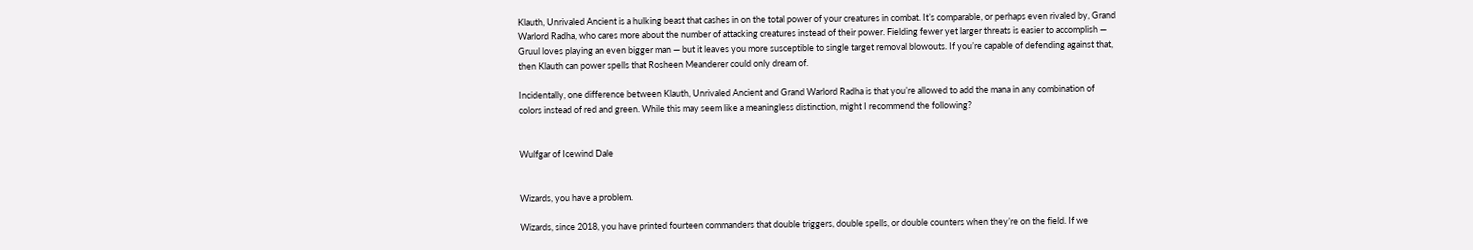Klauth, Unrivaled Ancient is a hulking beast that cashes in on the total power of your creatures in combat. It’s comparable, or perhaps even rivaled by, Grand Warlord Radha, who cares more about the number of attacking creatures instead of their power. Fielding fewer yet larger threats is easier to accomplish — Gruul loves playing an even bigger man — but it leaves you more susceptible to single target removal blowouts. If you’re capable of defending against that, then Klauth can power spells that Rosheen Meanderer could only dream of.

Incidentally, one difference between Klauth, Unrivaled Ancient and Grand Warlord Radha is that you’re allowed to add the mana in any combination of colors instead of red and green. While this may seem like a meaningless distinction, might I recommend the following?


Wulfgar of Icewind Dale


Wizards, you have a problem.

Wizards, since 2018, you have printed fourteen commanders that double triggers, double spells, or double counters when they’re on the field. If we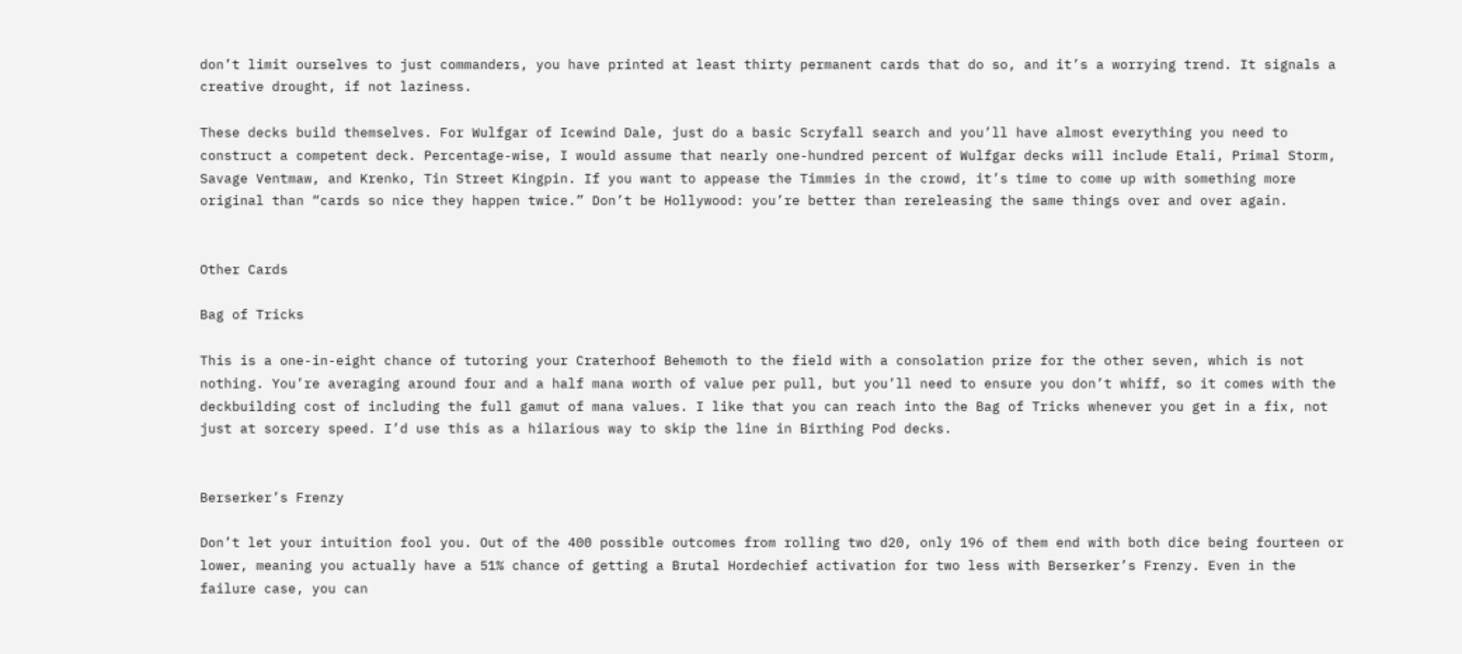don’t limit ourselves to just commanders, you have printed at least thirty permanent cards that do so, and it’s a worrying trend. It signals a creative drought, if not laziness.

These decks build themselves. For Wulfgar of Icewind Dale, just do a basic Scryfall search and you’ll have almost everything you need to construct a competent deck. Percentage-wise, I would assume that nearly one-hundred percent of Wulfgar decks will include Etali, Primal Storm, Savage Ventmaw, and Krenko, Tin Street Kingpin. If you want to appease the Timmies in the crowd, it’s time to come up with something more original than “cards so nice they happen twice.” Don’t be Hollywood: you’re better than rereleasing the same things over and over again.


Other Cards

Bag of Tricks

This is a one-in-eight chance of tutoring your Craterhoof Behemoth to the field with a consolation prize for the other seven, which is not nothing. You’re averaging around four and a half mana worth of value per pull, but you’ll need to ensure you don’t whiff, so it comes with the deckbuilding cost of including the full gamut of mana values. I like that you can reach into the Bag of Tricks whenever you get in a fix, not just at sorcery speed. I’d use this as a hilarious way to skip the line in Birthing Pod decks.


Berserker’s Frenzy

Don’t let your intuition fool you. Out of the 400 possible outcomes from rolling two d20, only 196 of them end with both dice being fourteen or lower, meaning you actually have a 51% chance of getting a Brutal Hordechief activation for two less with Berserker’s Frenzy. Even in the failure case, you can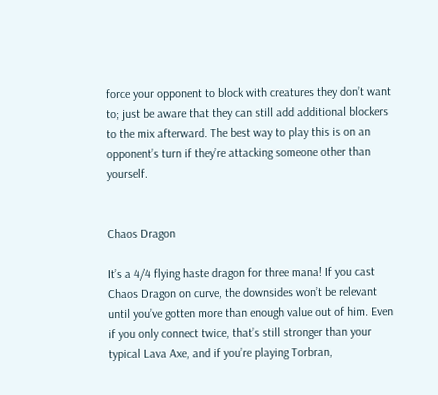force your opponent to block with creatures they don’t want to; just be aware that they can still add additional blockers to the mix afterward. The best way to play this is on an opponent’s turn if they’re attacking someone other than yourself.


Chaos Dragon

It’s a 4/4 flying haste dragon for three mana! If you cast Chaos Dragon on curve, the downsides won’t be relevant until you’ve gotten more than enough value out of him. Even if you only connect twice, that’s still stronger than your typical Lava Axe, and if you’re playing Torbran,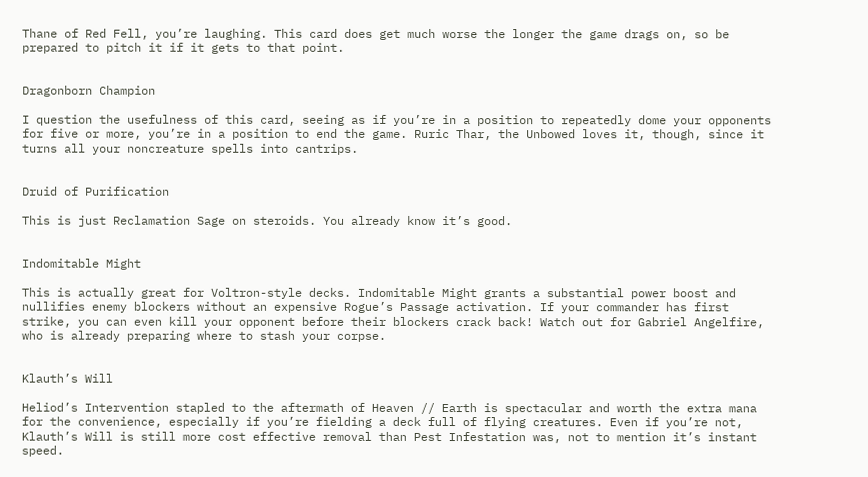Thane of Red Fell, you’re laughing. This card does get much worse the longer the game drags on, so be prepared to pitch it if it gets to that point.


Dragonborn Champion

I question the usefulness of this card, seeing as if you’re in a position to repeatedly dome your opponents for five or more, you’re in a position to end the game. Ruric Thar, the Unbowed loves it, though, since it turns all your noncreature spells into cantrips.


Druid of Purification

This is just Reclamation Sage on steroids. You already know it’s good.


Indomitable Might

This is actually great for Voltron-style decks. Indomitable Might grants a substantial power boost and nullifies enemy blockers without an expensive Rogue’s Passage activation. If your commander has first strike, you can even kill your opponent before their blockers crack back! Watch out for Gabriel Angelfire, who is already preparing where to stash your corpse.


Klauth’s Will

Heliod’s Intervention stapled to the aftermath of Heaven // Earth is spectacular and worth the extra mana for the convenience, especially if you’re fielding a deck full of flying creatures. Even if you’re not, Klauth’s Will is still more cost effective removal than Pest Infestation was, not to mention it’s instant speed.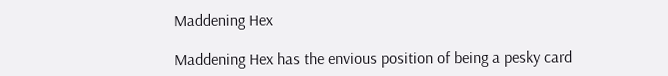Maddening Hex

Maddening Hex has the envious position of being a pesky card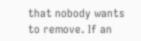that nobody wants to remove. If an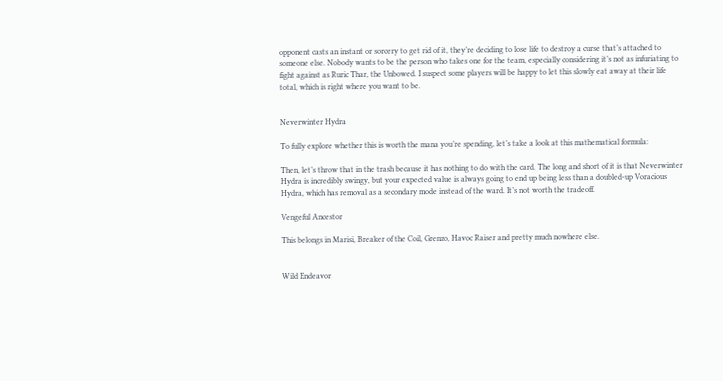opponent casts an instant or sorcery to get rid of it, they’re deciding to lose life to destroy a curse that’s attached to someone else. Nobody wants to be the person who takes one for the team, especially considering it’s not as infuriating to fight against as Ruric Thar, the Unbowed. I suspect some players will be happy to let this slowly eat away at their life total, which is right where you want to be.


Neverwinter Hydra

To fully explore whether this is worth the mana you’re spending, let’s take a look at this mathematical formula:

Then, let’s throw that in the trash because it has nothing to do with the card. The long and short of it is that Neverwinter Hydra is incredibly swingy, but your expected value is always going to end up being less than a doubled-up Voracious Hydra, which has removal as a secondary mode instead of the ward. It’s not worth the tradeoff.

Vengeful Ancestor

This belongs in Marisi, Breaker of the Coil, Grenzo, Havoc Raiser and pretty much nowhere else.


Wild Endeavor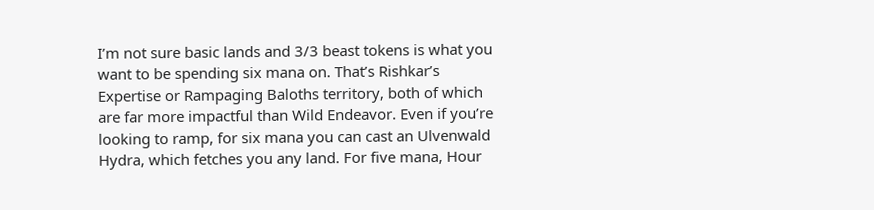I’m not sure basic lands and 3/3 beast tokens is what you want to be spending six mana on. That’s Rishkar’s Expertise or Rampaging Baloths territory, both of which are far more impactful than Wild Endeavor. Even if you’re looking to ramp, for six mana you can cast an Ulvenwald Hydra, which fetches you any land. For five mana, Hour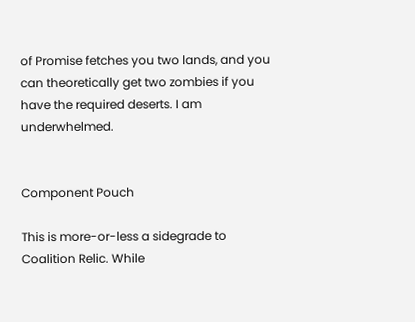of Promise fetches you two lands, and you can theoretically get two zombies if you have the required deserts. I am underwhelmed.


Component Pouch

This is more-or-less a sidegrade to Coalition Relic. While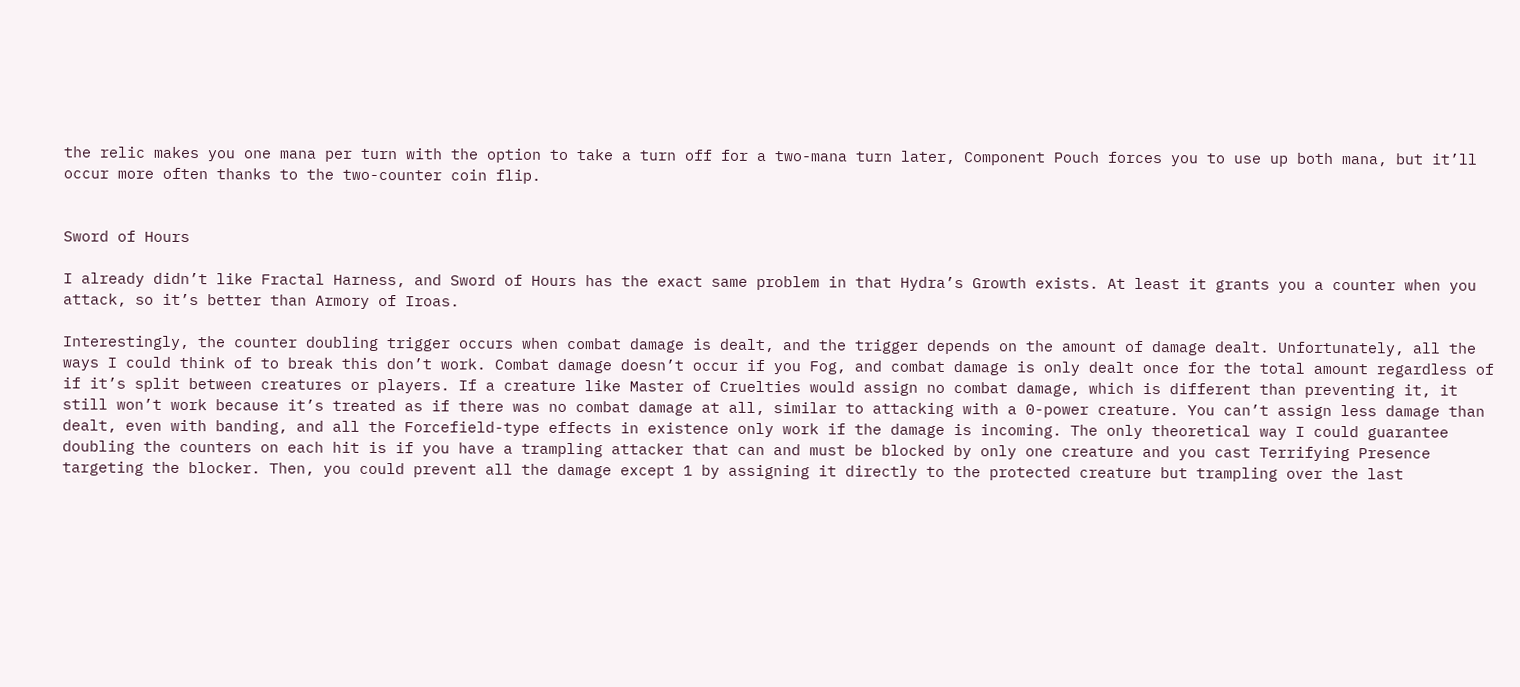the relic makes you one mana per turn with the option to take a turn off for a two-mana turn later, Component Pouch forces you to use up both mana, but it’ll occur more often thanks to the two-counter coin flip.


Sword of Hours

I already didn’t like Fractal Harness, and Sword of Hours has the exact same problem in that Hydra’s Growth exists. At least it grants you a counter when you attack, so it’s better than Armory of Iroas.

Interestingly, the counter doubling trigger occurs when combat damage is dealt, and the trigger depends on the amount of damage dealt. Unfortunately, all the ways I could think of to break this don’t work. Combat damage doesn’t occur if you Fog, and combat damage is only dealt once for the total amount regardless of if it’s split between creatures or players. If a creature like Master of Cruelties would assign no combat damage, which is different than preventing it, it still won’t work because it’s treated as if there was no combat damage at all, similar to attacking with a 0-power creature. You can’t assign less damage than dealt, even with banding, and all the Forcefield-type effects in existence only work if the damage is incoming. The only theoretical way I could guarantee doubling the counters on each hit is if you have a trampling attacker that can and must be blocked by only one creature and you cast Terrifying Presence targeting the blocker. Then, you could prevent all the damage except 1 by assigning it directly to the protected creature but trampling over the last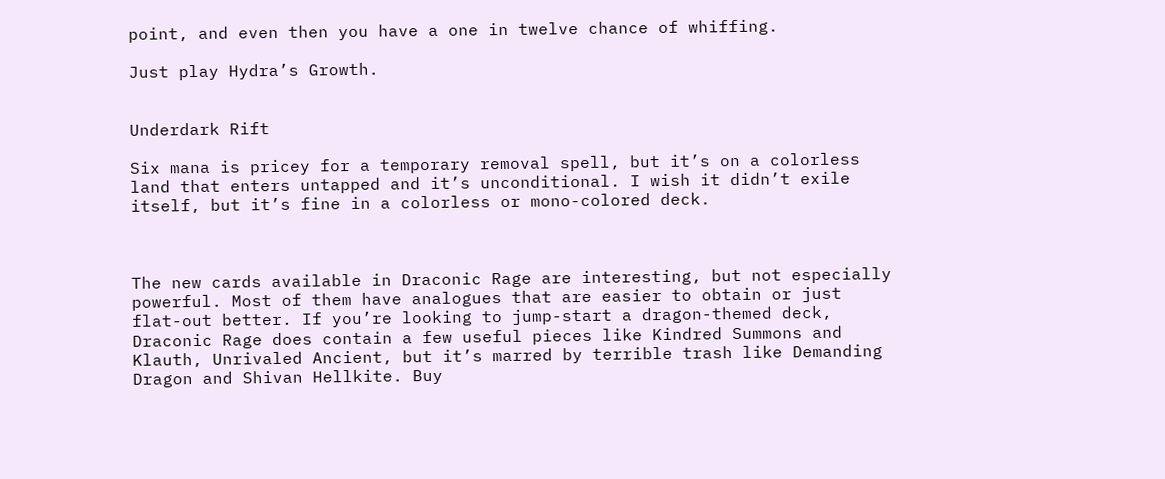point, and even then you have a one in twelve chance of whiffing.

Just play Hydra’s Growth.


Underdark Rift

Six mana is pricey for a temporary removal spell, but it’s on a colorless land that enters untapped and it’s unconditional. I wish it didn’t exile itself, but it’s fine in a colorless or mono-colored deck.



The new cards available in Draconic Rage are interesting, but not especially powerful. Most of them have analogues that are easier to obtain or just flat-out better. If you’re looking to jump-start a dragon-themed deck, Draconic Rage does contain a few useful pieces like Kindred Summons and Klauth, Unrivaled Ancient, but it’s marred by terrible trash like Demanding Dragon and Shivan Hellkite. Buy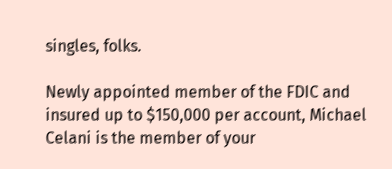singles, folks.

Newly appointed member of the FDIC and insured up to $150,000 per account, Michael Celani is the member of your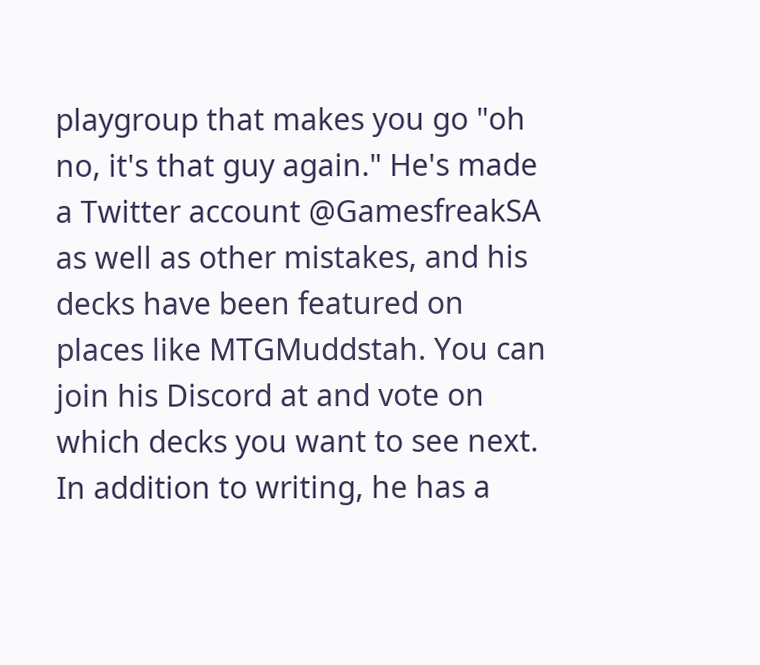playgroup that makes you go "oh no, it's that guy again." He's made a Twitter account @GamesfreakSA as well as other mistakes, and his decks have been featured on places like MTGMuddstah. You can join his Discord at and vote on which decks you want to see next. In addition to writing, he has a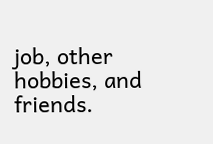job, other hobbies, and friends.